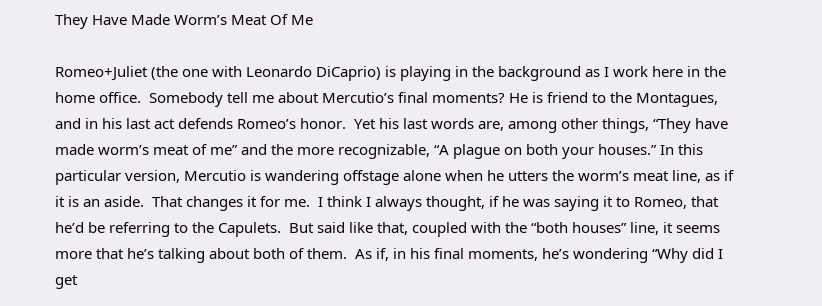They Have Made Worm’s Meat Of Me

Romeo+Juliet (the one with Leonardo DiCaprio) is playing in the background as I work here in the home office.  Somebody tell me about Mercutio’s final moments? He is friend to the Montagues, and in his last act defends Romeo’s honor.  Yet his last words are, among other things, “They have made worm’s meat of me” and the more recognizable, “A plague on both your houses.” In this particular version, Mercutio is wandering offstage alone when he utters the worm’s meat line, as if it is an aside.  That changes it for me.  I think I always thought, if he was saying it to Romeo, that he’d be referring to the Capulets.  But said like that, coupled with the “both houses” line, it seems more that he’s talking about both of them.  As if, in his final moments, he’s wondering “Why did I get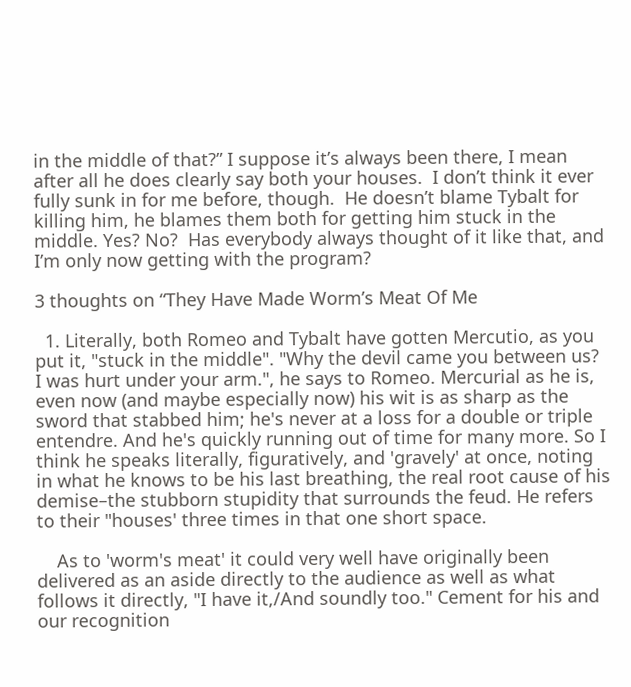in the middle of that?” I suppose it’s always been there, I mean after all he does clearly say both your houses.  I don’t think it ever fully sunk in for me before, though.  He doesn’t blame Tybalt for killing him, he blames them both for getting him stuck in the middle. Yes? No?  Has everybody always thought of it like that, and I’m only now getting with the program?

3 thoughts on “They Have Made Worm’s Meat Of Me

  1. Literally, both Romeo and Tybalt have gotten Mercutio, as you put it, "stuck in the middle". "Why the devil came you between us? I was hurt under your arm.", he says to Romeo. Mercurial as he is, even now (and maybe especially now) his wit is as sharp as the sword that stabbed him; he's never at a loss for a double or triple entendre. And he's quickly running out of time for many more. So I think he speaks literally, figuratively, and 'gravely' at once, noting in what he knows to be his last breathing, the real root cause of his demise–the stubborn stupidity that surrounds the feud. He refers to their "houses' three times in that one short space.

    As to 'worm's meat' it could very well have originally been delivered as an aside directly to the audience as well as what follows it directly, "I have it,/And soundly too." Cement for his and our recognition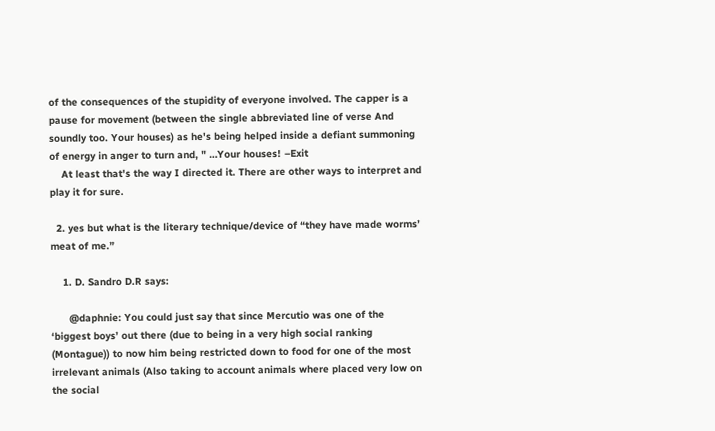of the consequences of the stupidity of everyone involved. The capper is a pause for movement (between the single abbreviated line of verse And soundly too. Your houses) as he's being helped inside a defiant summoning of energy in anger to turn and, " …Your houses! –Exit
    At least that's the way I directed it. There are other ways to interpret and play it for sure.

  2. yes but what is the literary technique/device of “they have made worms’ meat of me.”

    1. D. Sandro D.R says:

      @daphnie: You could just say that since Mercutio was one of the ‘biggest boys’ out there (due to being in a very high social ranking (Montague)) to now him being restricted down to food for one of the most irrelevant animals (Also taking to account animals where placed very low on the social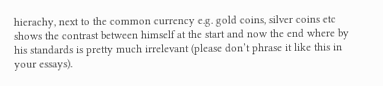hierachy, next to the common currency e.g. gold coins, silver coins etc shows the contrast between himself at the start and now the end where by his standards is pretty much irrelevant (please don’t phrase it like this in your essays).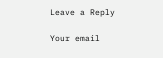Leave a Reply

Your email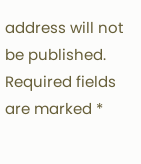address will not be published. Required fields are marked *